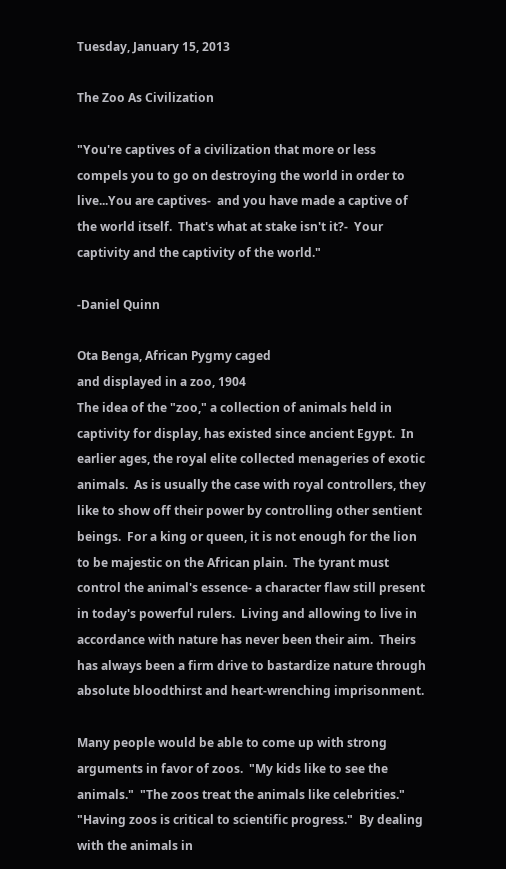Tuesday, January 15, 2013

The Zoo As Civilization

"You're captives of a civilization that more or less compels you to go on destroying the world in order to live...You are captives-  and you have made a captive of the world itself.  That's what at stake isn't it?-  Your captivity and the captivity of the world."

-Daniel Quinn

Ota Benga, African Pygmy caged
and displayed in a zoo, 1904
The idea of the "zoo," a collection of animals held in captivity for display, has existed since ancient Egypt.  In earlier ages, the royal elite collected menageries of exotic animals.  As is usually the case with royal controllers, they like to show off their power by controlling other sentient beings.  For a king or queen, it is not enough for the lion to be majestic on the African plain.  The tyrant must control the animal's essence- a character flaw still present in today's powerful rulers.  Living and allowing to live in accordance with nature has never been their aim.  Theirs has always been a firm drive to bastardize nature through absolute bloodthirst and heart-wrenching imprisonment.

Many people would be able to come up with strong arguments in favor of zoos.  "My kids like to see the animals."  "The zoos treat the animals like celebrities."  "Having zoos is critical to scientific progress."  By dealing with the animals in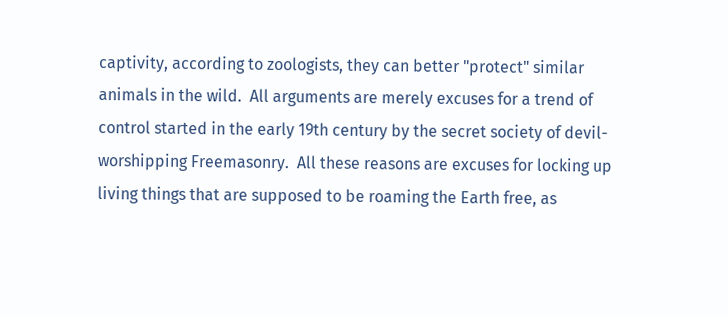captivity, according to zoologists, they can better "protect" similar animals in the wild.  All arguments are merely excuses for a trend of control started in the early 19th century by the secret society of devil-worshipping Freemasonry.  All these reasons are excuses for locking up living things that are supposed to be roaming the Earth free, as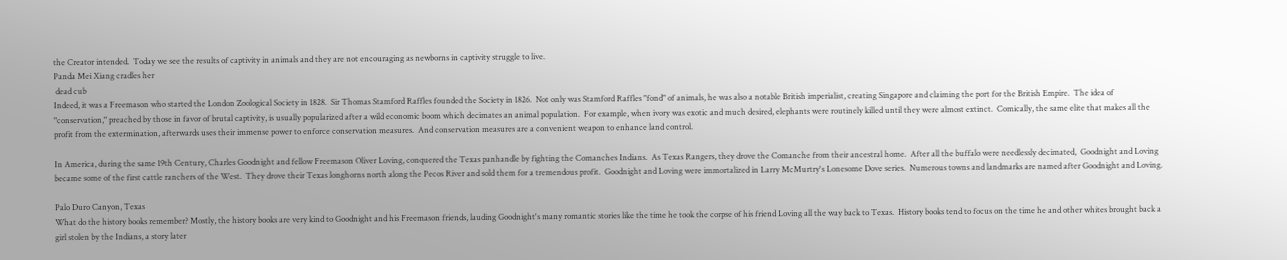the Creator intended.  Today we see the results of captivity in animals and they are not encouraging as newborns in captivity struggle to live.
Panda Mei Xiang cradles her
 dead cub
Indeed, it was a Freemason who started the London Zoological Society in 1828.  Sir Thomas Stamford Raffles founded the Society in 1826.  Not only was Stamford Raffles "fond" of animals, he was also a notable British imperialist, creating Singapore and claiming the port for the British Empire.  The idea of "conservation," preached by those in favor of brutal captivity, is usually popularized after a wild economic boom which decimates an animal population.  For example, when ivory was exotic and much desired, elephants were routinely killed until they were almost extinct.  Comically, the same elite that makes all the profit from the extermination, afterwards uses their immense power to enforce conservation measures.  And conservation measures are a convenient weapon to enhance land control.

In America, during the same 19th Century, Charles Goodnight and fellow Freemason Oliver Loving, conquered the Texas panhandle by fighting the Comanches Indians.  As Texas Rangers, they drove the Comanche from their ancestral home.  After all the buffalo were needlessly decimated,  Goodnight and Loving became some of the first cattle ranchers of the West.  They drove their Texas longhorns north along the Pecos River and sold them for a tremendous profit.  Goodnight and Loving were immortalized in Larry McMurtry's Lonesome Dove series.  Numerous towns and landmarks are named after Goodnight and Loving.

Palo Duro Canyon, Texas
What do the history books remember? Mostly, the history books are very kind to Goodnight and his Freemason friends, lauding Goodnight's many romantic stories like the time he took the corpse of his friend Loving all the way back to Texas.  History books tend to focus on the time he and other whites brought back a girl stolen by the Indians, a story later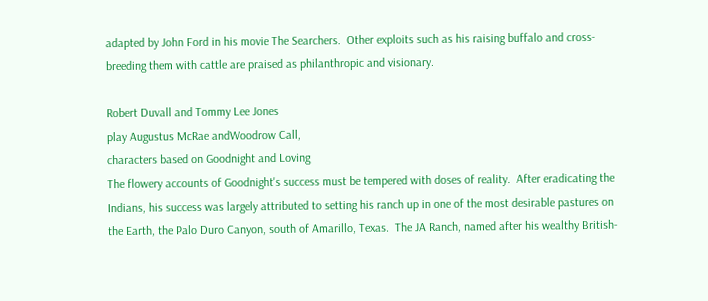adapted by John Ford in his movie The Searchers.  Other exploits such as his raising buffalo and cross-breeding them with cattle are praised as philanthropic and visionary.

Robert Duvall and Tommy Lee Jones
play Augustus McRae andWoodrow Call,
characters based on Goodnight and Loving
The flowery accounts of Goodnight's success must be tempered with doses of reality.  After eradicating the Indians, his success was largely attributed to setting his ranch up in one of the most desirable pastures on the Earth, the Palo Duro Canyon, south of Amarillo, Texas.  The JA Ranch, named after his wealthy British-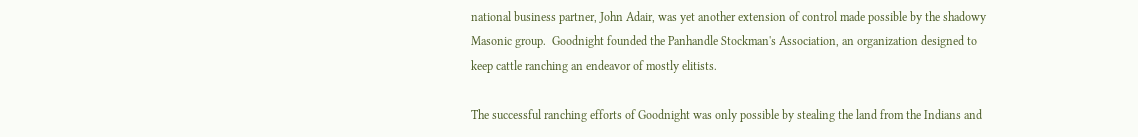national business partner, John Adair, was yet another extension of control made possible by the shadowy Masonic group.  Goodnight founded the Panhandle Stockman's Association, an organization designed to keep cattle ranching an endeavor of mostly elitists.

The successful ranching efforts of Goodnight was only possible by stealing the land from the Indians and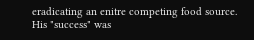eradicating an enitre competing food source.  His "success" was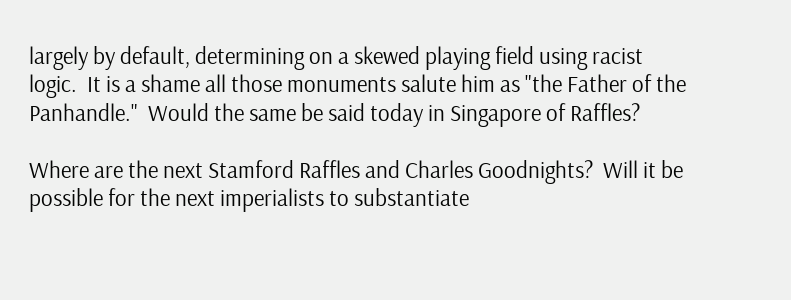largely by default, determining on a skewed playing field using racist logic.  It is a shame all those monuments salute him as "the Father of the Panhandle."  Would the same be said today in Singapore of Raffles?

Where are the next Stamford Raffles and Charles Goodnights?  Will it be possible for the next imperialists to substantiate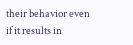their behavior even if it results in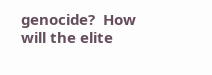genocide?  How will the elite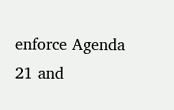enforce Agenda 21 and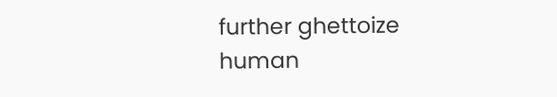further ghettoize human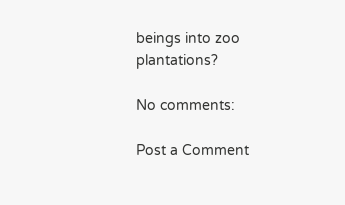beings into zoo plantations?

No comments:

Post a Comment